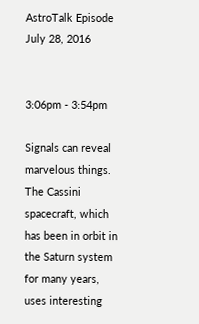AstroTalk Episode July 28, 2016


3:06pm - 3:54pm

Signals can reveal marvelous things. The Cassini spacecraft, which has been in orbit in the Saturn system for many years, uses interesting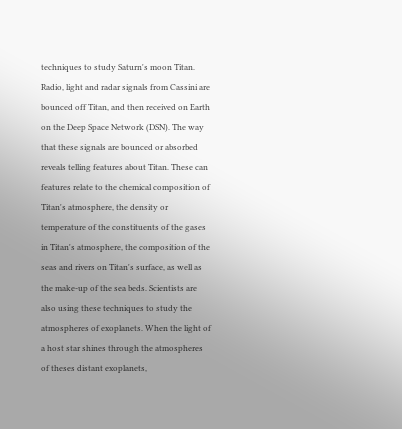techniques to study Saturn's moon Titan. Radio, light and radar signals from Cassini are bounced off Titan, and then received on Earth on the Deep Space Network (DSN). The way that these signals are bounced or absorbed reveals telling features about Titan. These can features relate to the chemical composition of Titan's atmosphere, the density or temperature of the constituents of the gases in Titan's atmosphere, the composition of the seas and rivers on Titan's surface, as well as the make-up of the sea beds. Scientists are also using these techniques to study the atmospheres of exoplanets. When the light of a host star shines through the atmospheres of theses distant exoplanets,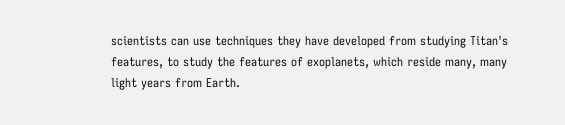scientists can use techniques they have developed from studying Titan's features, to study the features of exoplanets, which reside many, many light years from Earth.